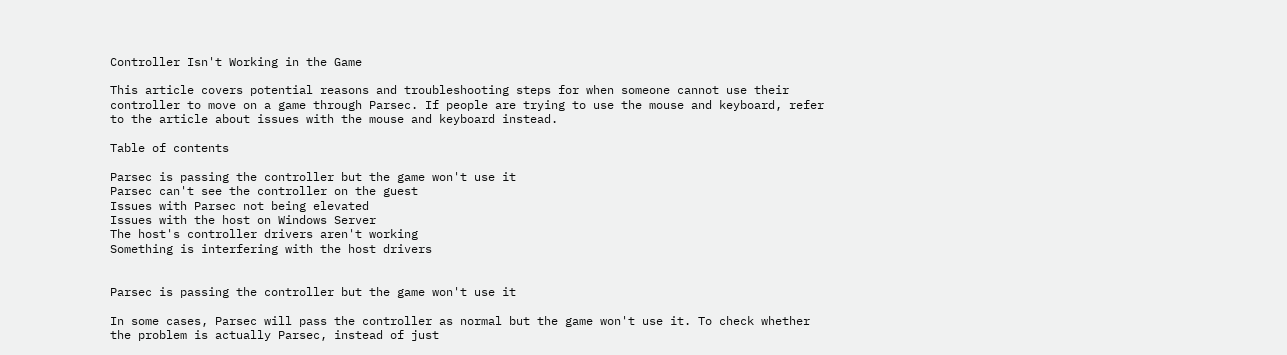Controller Isn't Working in the Game

This article covers potential reasons and troubleshooting steps for when someone cannot use their controller to move on a game through Parsec. If people are trying to use the mouse and keyboard, refer to the article about issues with the mouse and keyboard instead.

Table of contents

Parsec is passing the controller but the game won't use it
Parsec can't see the controller on the guest
Issues with Parsec not being elevated
Issues with the host on Windows Server
The host's controller drivers aren't working
Something is interfering with the host drivers


Parsec is passing the controller but the game won't use it

In some cases, Parsec will pass the controller as normal but the game won't use it. To check whether the problem is actually Parsec, instead of just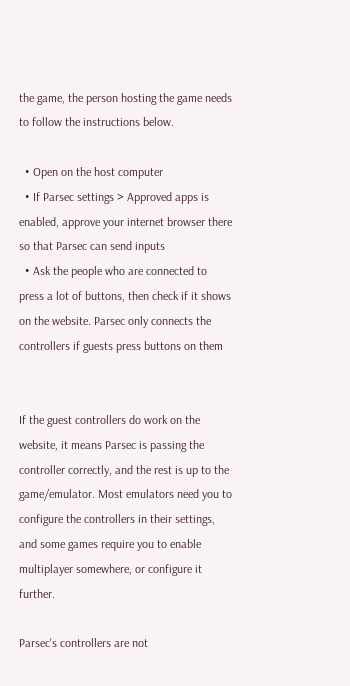the game, the person hosting the game needs to follow the instructions below.

  • Open on the host computer
  • If Parsec settings > Approved apps is enabled, approve your internet browser there so that Parsec can send inputs
  • Ask the people who are connected to press a lot of buttons, then check if it shows on the website. Parsec only connects the controllers if guests press buttons on them


If the guest controllers do work on the website, it means Parsec is passing the controller correctly, and the rest is up to the game/emulator. Most emulators need you to configure the controllers in their settings, and some games require you to enable multiplayer somewhere, or configure it further.

Parsec's controllers are not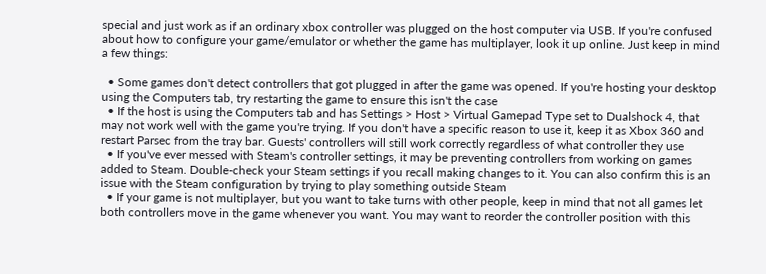special and just work as if an ordinary xbox controller was plugged on the host computer via USB. If you're confused about how to configure your game/emulator or whether the game has multiplayer, look it up online. Just keep in mind a few things:

  • Some games don't detect controllers that got plugged in after the game was opened. If you're hosting your desktop using the Computers tab, try restarting the game to ensure this isn't the case
  • If the host is using the Computers tab and has Settings > Host > Virtual Gamepad Type set to Dualshock 4, that may not work well with the game you're trying. If you don't have a specific reason to use it, keep it as Xbox 360 and restart Parsec from the tray bar. Guests' controllers will still work correctly regardless of what controller they use
  • If you've ever messed with Steam's controller settings, it may be preventing controllers from working on games added to Steam. Double-check your Steam settings if you recall making changes to it. You can also confirm this is an issue with the Steam configuration by trying to play something outside Steam
  • If your game is not multiplayer, but you want to take turns with other people, keep in mind that not all games let both controllers move in the game whenever you want. You may want to reorder the controller position with this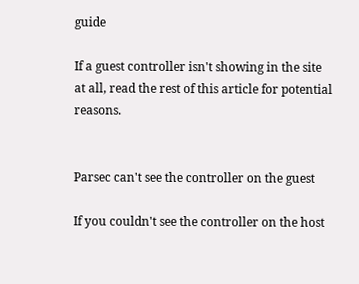guide

If a guest controller isn't showing in the site at all, read the rest of this article for potential reasons.


Parsec can't see the controller on the guest

If you couldn't see the controller on the host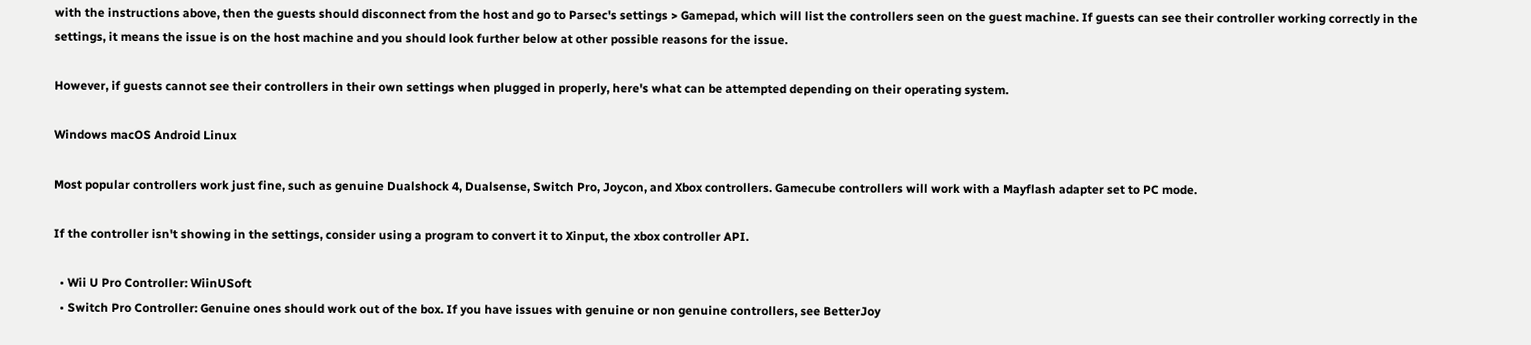with the instructions above, then the guests should disconnect from the host and go to Parsec's settings > Gamepad, which will list the controllers seen on the guest machine. If guests can see their controller working correctly in the settings, it means the issue is on the host machine and you should look further below at other possible reasons for the issue.

However, if guests cannot see their controllers in their own settings when plugged in properly, here's what can be attempted depending on their operating system.

Windows macOS Android Linux

Most popular controllers work just fine, such as genuine Dualshock 4, Dualsense, Switch Pro, Joycon, and Xbox controllers. Gamecube controllers will work with a Mayflash adapter set to PC mode.

If the controller isn't showing in the settings, consider using a program to convert it to Xinput, the xbox controller API.

  • Wii U Pro Controller: WiinUSoft
  • Switch Pro Controller: Genuine ones should work out of the box. If you have issues with genuine or non genuine controllers, see BetterJoy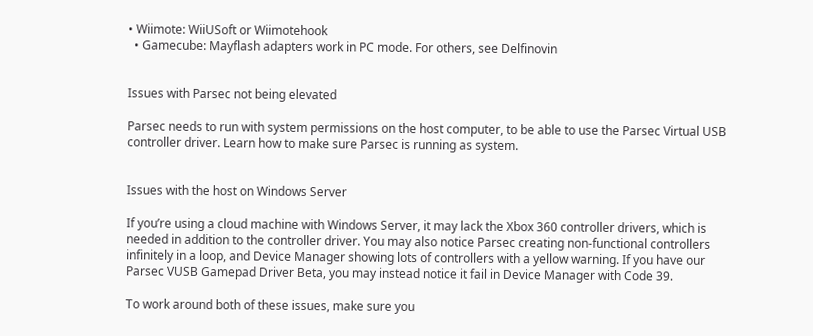• Wiimote: WiiUSoft or Wiimotehook
  • Gamecube: Mayflash adapters work in PC mode. For others, see Delfinovin


Issues with Parsec not being elevated

Parsec needs to run with system permissions on the host computer, to be able to use the Parsec Virtual USB controller driver. Learn how to make sure Parsec is running as system.


Issues with the host on Windows Server

If you’re using a cloud machine with Windows Server, it may lack the Xbox 360 controller drivers, which is needed in addition to the controller driver. You may also notice Parsec creating non-functional controllers infinitely in a loop, and Device Manager showing lots of controllers with a yellow warning. If you have our Parsec VUSB Gamepad Driver Beta, you may instead notice it fail in Device Manager with Code 39.

To work around both of these issues, make sure you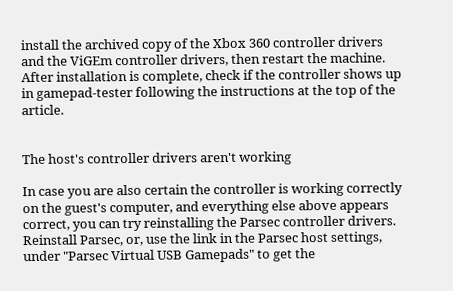install the archived copy of the Xbox 360 controller drivers and the ViGEm controller drivers, then restart the machine. After installation is complete, check if the controller shows up in gamepad-tester following the instructions at the top of the article.


The host's controller drivers aren't working

In case you are also certain the controller is working correctly on the guest's computer, and everything else above appears correct, you can try reinstalling the Parsec controller drivers. Reinstall Parsec, or, use the link in the Parsec host settings, under "Parsec Virtual USB Gamepads" to get the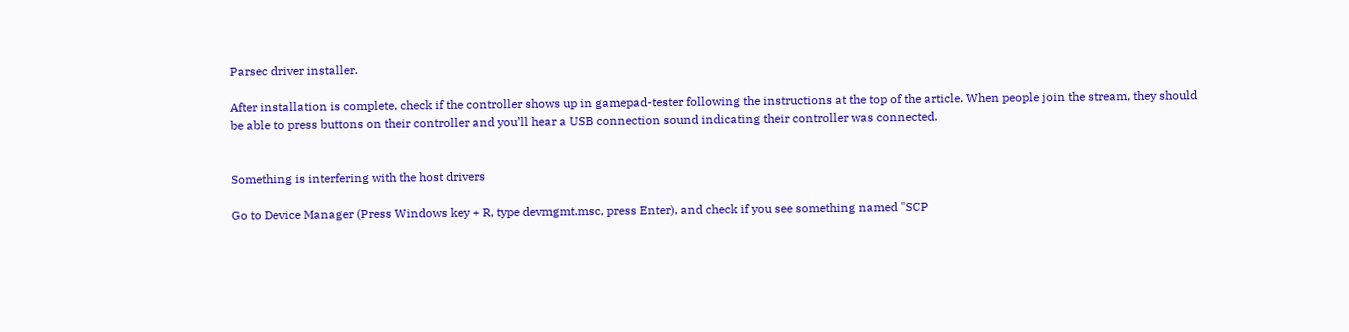Parsec driver installer.

After installation is complete, check if the controller shows up in gamepad-tester following the instructions at the top of the article. When people join the stream, they should be able to press buttons on their controller and you’ll hear a USB connection sound indicating their controller was connected.


Something is interfering with the host drivers

Go to Device Manager (Press Windows key + R, type devmgmt.msc, press Enter), and check if you see something named "SCP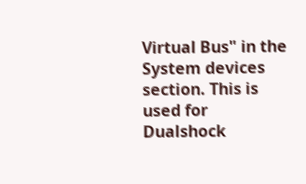Virtual Bus" in the System devices section. This is used for Dualshock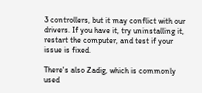3 controllers, but it may conflict with our drivers. If you have it, try uninstalling it, restart the computer, and test if your issue is fixed.

There's also Zadig, which is commonly used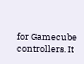for Gamecube controllers. It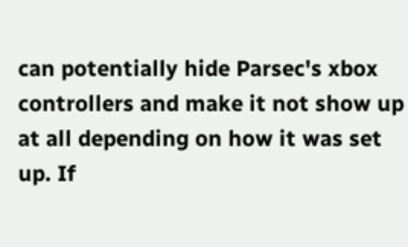can potentially hide Parsec's xbox controllers and make it not show up at all depending on how it was set up. If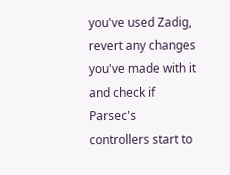you've used Zadig, revert any changes you've made with it and check if Parsec's controllers start to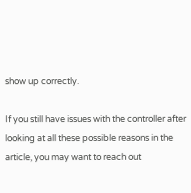show up correctly.

If you still have issues with the controller after looking at all these possible reasons in the article, you may want to reach out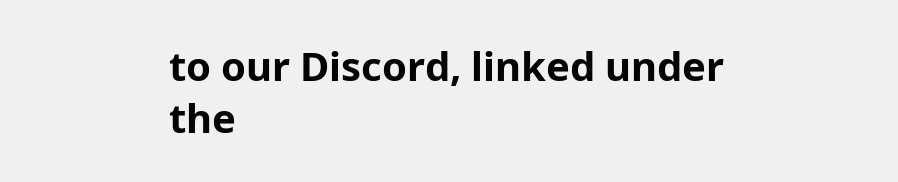to our Discord, linked under the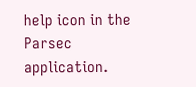help icon in the Parsec application.